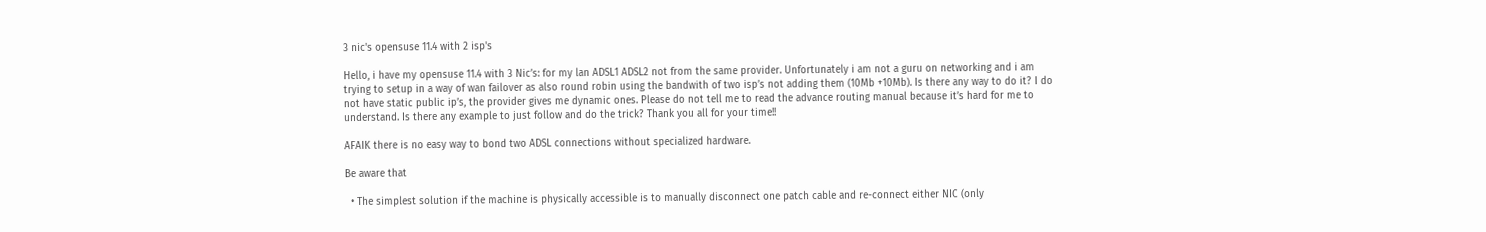3 nic's opensuse 11.4 with 2 isp's

Hello, i have my opensuse 11.4 with 3 Nic’s: for my lan ADSL1 ADSL2 not from the same provider. Unfortunately i am not a guru on networking and i am trying to setup in a way of wan failover as also round robin using the bandwith of two isp’s not adding them (10Mb +10Mb). Is there any way to do it? I do not have static public ip’s, the provider gives me dynamic ones. Please do not tell me to read the advance routing manual because it’s hard for me to understand. Is there any example to just follow and do the trick? Thank you all for your time!!

AFAIK there is no easy way to bond two ADSL connections without specialized hardware.

Be aware that

  • The simplest solution if the machine is physically accessible is to manually disconnect one patch cable and re-connect either NIC (only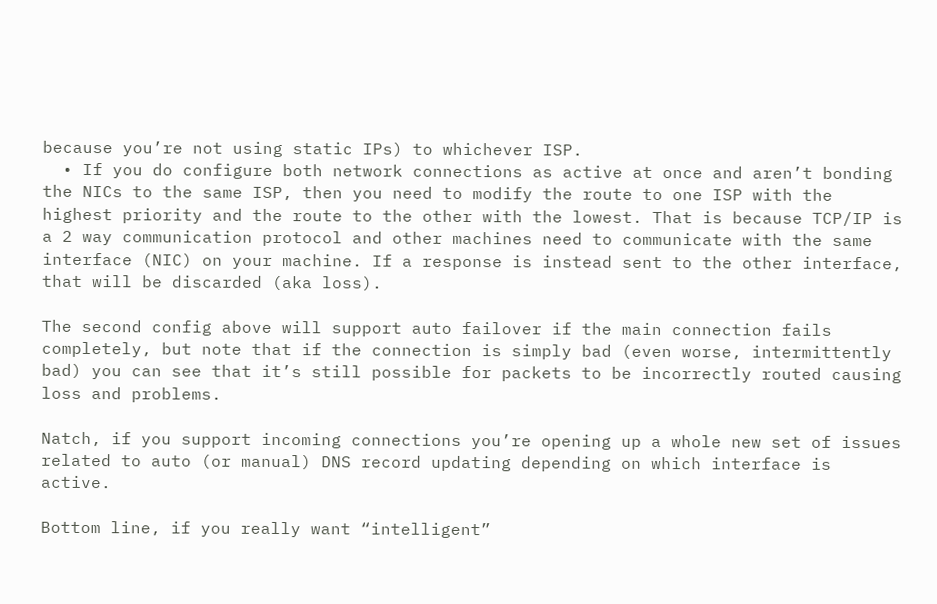because you’re not using static IPs) to whichever ISP.
  • If you do configure both network connections as active at once and aren’t bonding the NICs to the same ISP, then you need to modify the route to one ISP with the highest priority and the route to the other with the lowest. That is because TCP/IP is a 2 way communication protocol and other machines need to communicate with the same interface (NIC) on your machine. If a response is instead sent to the other interface, that will be discarded (aka loss).

The second config above will support auto failover if the main connection fails completely, but note that if the connection is simply bad (even worse, intermittently bad) you can see that it’s still possible for packets to be incorrectly routed causing loss and problems.

Natch, if you support incoming connections you’re opening up a whole new set of issues related to auto (or manual) DNS record updating depending on which interface is active.

Bottom line, if you really want “intelligent”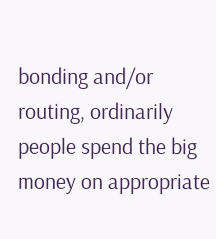bonding and/or routing, ordinarily people spend the big money on appropriate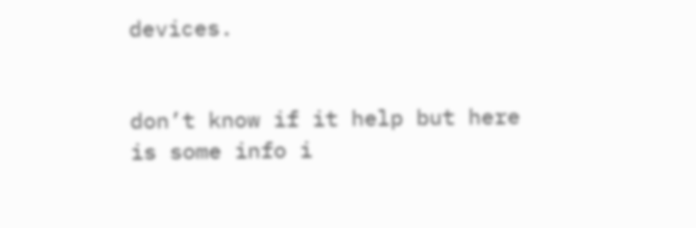devices.


don’t know if it help but here is some info i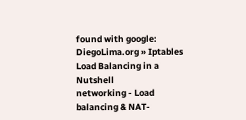found with google:
DiegoLima.org » Iptables Load Balancing in a Nutshell
networking - Load balancing & NAT-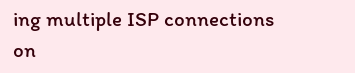ing multiple ISP connections on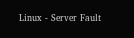Linux - Server Fault